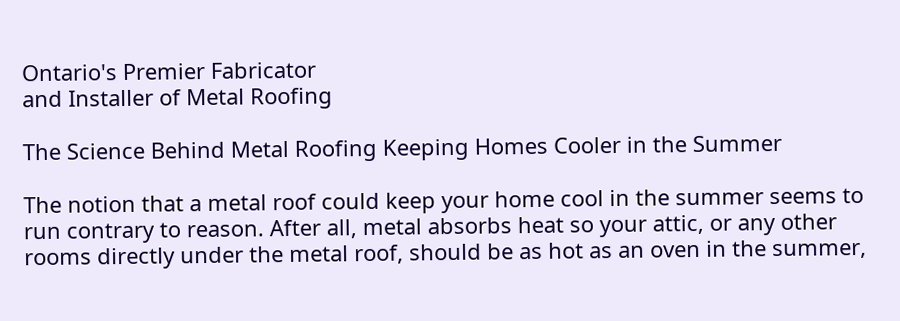Ontario's Premier Fabricator
and Installer of Metal Roofing

The Science Behind Metal Roofing Keeping Homes Cooler in the Summer

The notion that a metal roof could keep your home cool in the summer seems to run contrary to reason. After all, metal absorbs heat so your attic, or any other rooms directly under the metal roof, should be as hot as an oven in the summer,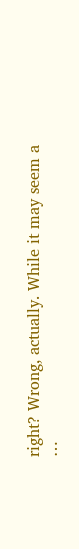right? Wrong, actually. While it may seem a …